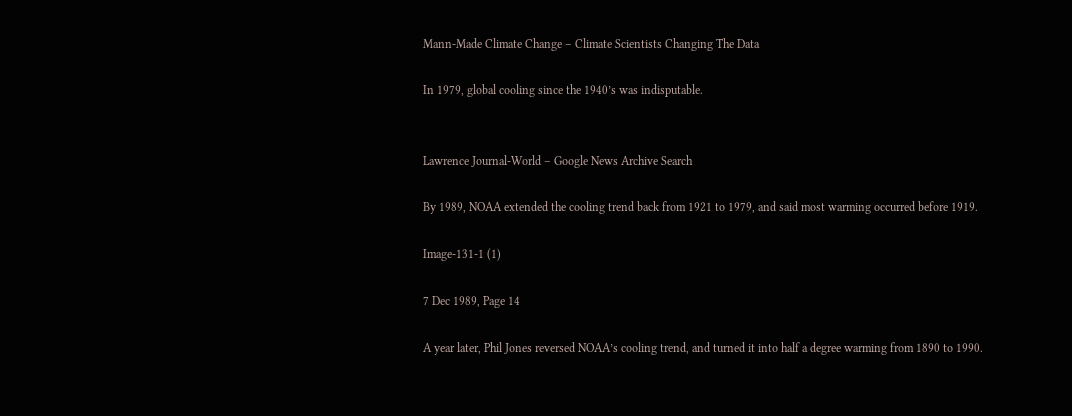Mann-Made Climate Change – Climate Scientists Changing The Data

In 1979, global cooling since the 1940’s was indisputable.


Lawrence Journal-World – Google News Archive Search

By 1989, NOAA extended the cooling trend back from 1921 to 1979, and said most warming occurred before 1919.

Image-131-1 (1)

7 Dec 1989, Page 14

A year later, Phil Jones reversed NOAA’s cooling trend, and turned it into half a degree warming from 1890 to 1990.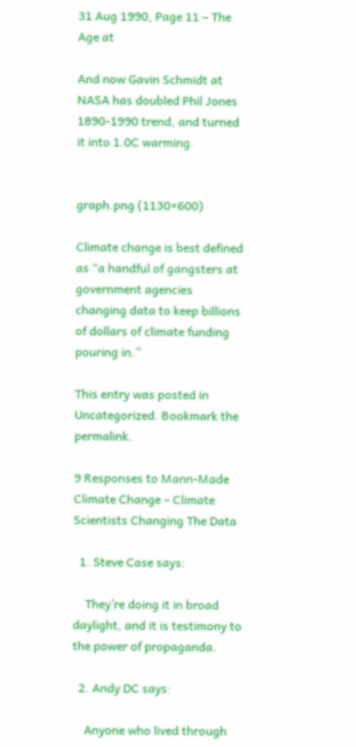31 Aug 1990, Page 11 – The Age at

And now Gavin Schmidt at NASA has doubled Phil Jones 1890-1990 trend, and turned it into 1.0C warming.


graph.png (1130×600)

Climate change is best defined as “a handful of gangsters at government agencies changing data to keep billions of dollars of climate funding pouring in.”

This entry was posted in Uncategorized. Bookmark the permalink.

9 Responses to Mann-Made Climate Change – Climate Scientists Changing The Data

  1. Steve Case says:

    They’re doing it in broad daylight, and it is testimony to the power of propaganda.

  2. Andy DC says:

    Anyone who lived through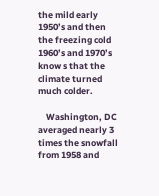the mild early 1950’s and then the freezing cold 1960’s and 1970’s know s that the climate turned much colder.

    Washington, DC averaged nearly 3 times the snowfall from 1958 and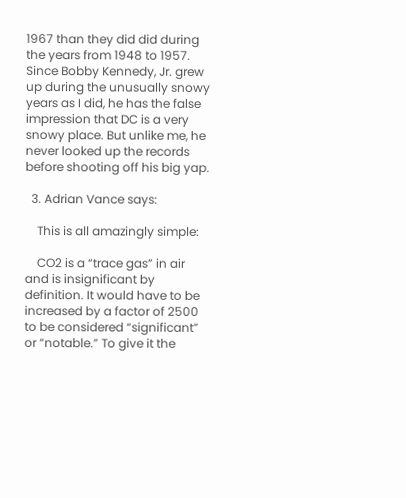1967 than they did did during the years from 1948 to 1957. Since Bobby Kennedy, Jr. grew up during the unusually snowy years as I did, he has the false impression that DC is a very snowy place. But unlike me, he never looked up the records before shooting off his big yap.

  3. Adrian Vance says:

    This is all amazingly simple:

    CO2 is a “trace gas” in air and is insignificant by definition. It would have to be increased by a factor of 2500 to be considered “significant” or “notable.” To give it the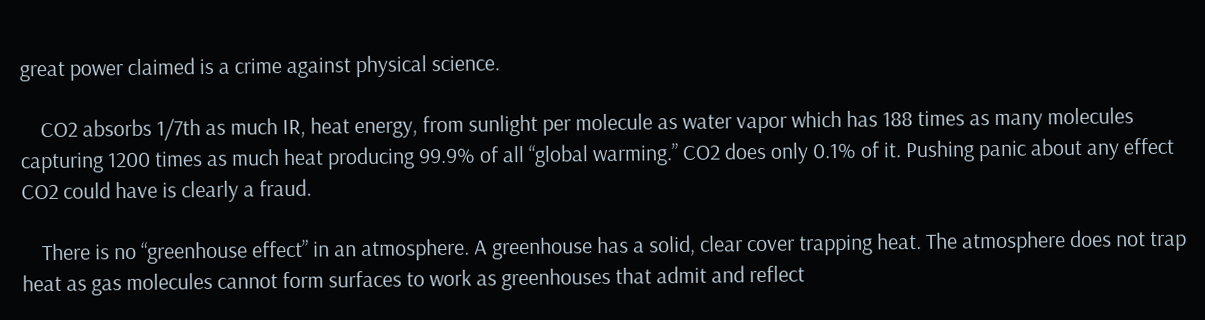great power claimed is a crime against physical science.

    CO2 absorbs 1/7th as much IR, heat energy, from sunlight per molecule as water vapor which has 188 times as many molecules capturing 1200 times as much heat producing 99.9% of all “global warming.” CO2 does only 0.1% of it. Pushing panic about any effect CO2 could have is clearly a fraud.

    There is no “greenhouse effect” in an atmosphere. A greenhouse has a solid, clear cover trapping heat. The atmosphere does not trap heat as gas molecules cannot form surfaces to work as greenhouses that admit and reflect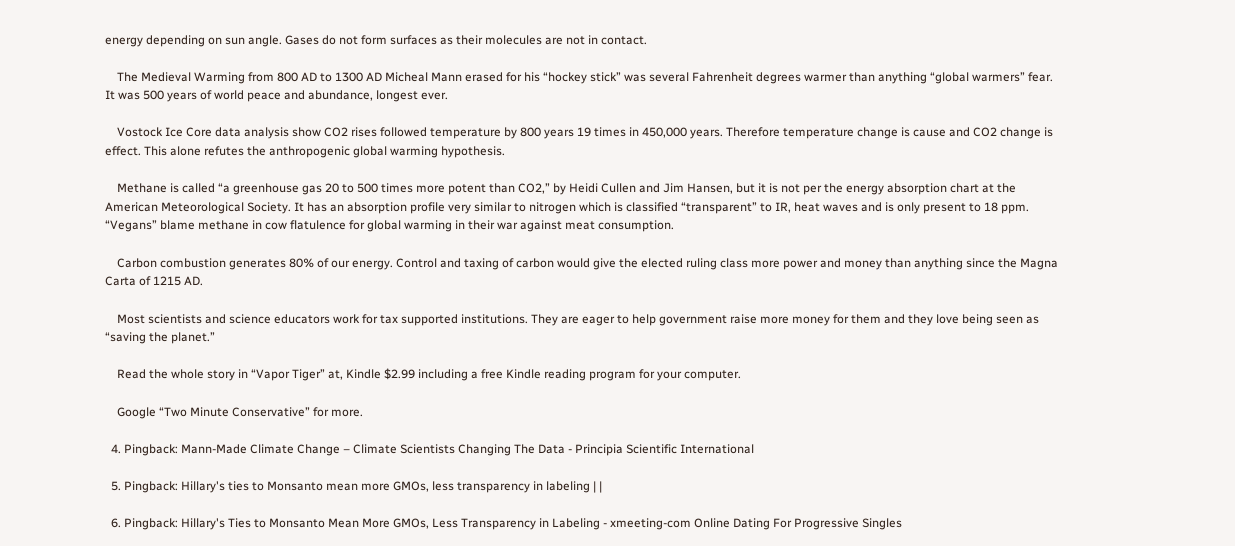energy depending on sun angle. Gases do not form surfaces as their molecules are not in contact.

    The Medieval Warming from 800 AD to 1300 AD Micheal Mann erased for his “hockey stick” was several Fahrenheit degrees warmer than anything “global warmers” fear. It was 500 years of world peace and abundance, longest ever.

    Vostock Ice Core data analysis show CO2 rises followed temperature by 800 years 19 times in 450,000 years. Therefore temperature change is cause and CO2 change is effect. This alone refutes the anthropogenic global warming hypothesis.

    Methane is called “a greenhouse gas 20 to 500 times more potent than CO2,” by Heidi Cullen and Jim Hansen, but it is not per the energy absorption chart at the American Meteorological Society. It has an absorption profile very similar to nitrogen which is classified “transparent” to IR, heat waves and is only present to 18 ppm. “Vegans” blame methane in cow flatulence for global warming in their war against meat consumption.

    Carbon combustion generates 80% of our energy. Control and taxing of carbon would give the elected ruling class more power and money than anything since the Magna Carta of 1215 AD.

    Most scientists and science educators work for tax supported institutions. They are eager to help government raise more money for them and they love being seen as “saving the planet.”

    Read the whole story in “Vapor Tiger” at, Kindle $2.99 including a free Kindle reading program for your computer.

    Google “Two Minute Conservative” for more.

  4. Pingback: Mann-Made Climate Change – Climate Scientists Changing The Data - Principia Scientific International

  5. Pingback: Hillary's ties to Monsanto mean more GMOs, less transparency in labeling | |

  6. Pingback: Hillary's Ties to Monsanto Mean More GMOs, Less Transparency in Labeling - xmeeting-com Online Dating For Progressive Singles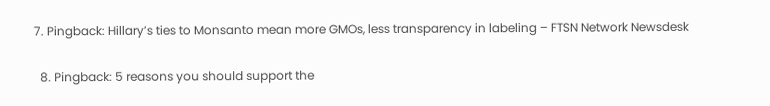7. Pingback: Hillary’s ties to Monsanto mean more GMOs, less transparency in labeling – FTSN Network Newsdesk

  8. Pingback: 5 reasons you should support the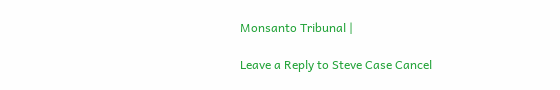Monsanto Tribunal |

Leave a Reply to Steve Case Cancel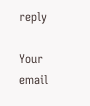reply

Your email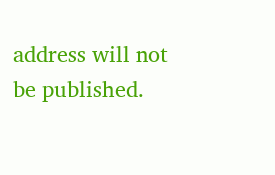address will not be published.